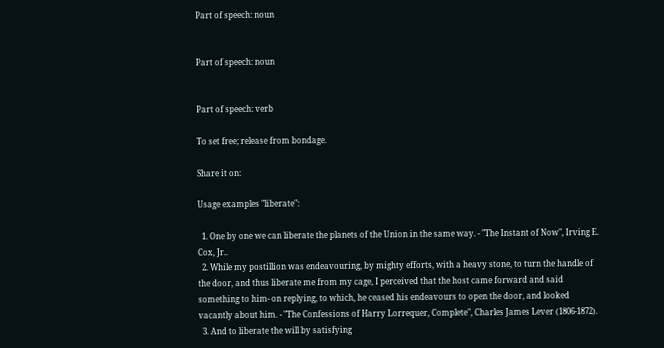Part of speech: noun


Part of speech: noun


Part of speech: verb

To set free; release from bondage.

Share it on:

Usage examples "liberate":

  1. One by one we can liberate the planets of the Union in the same way. - "The Instant of Now", Irving E. Cox, Jr..
  2. While my postillion was endeavouring, by mighty efforts, with a heavy stone, to turn the handle of the door, and thus liberate me from my cage, I perceived that the host came forward and said something to him- on replying, to which, he ceased his endeavours to open the door, and looked vacantly about him. - "The Confessions of Harry Lorrequer, Complete", Charles James Lever (1806-1872).
  3. And to liberate the will by satisfying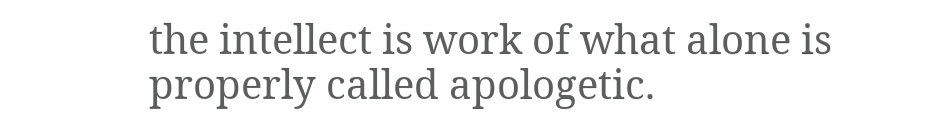the intellect is work of what alone is properly called apologetic.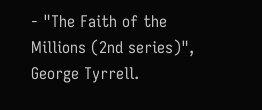- "The Faith of the Millions (2nd series)", George Tyrrell.